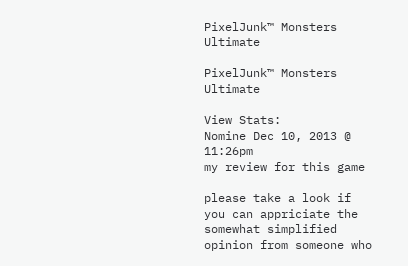PixelJunk™ Monsters Ultimate

PixelJunk™ Monsters Ultimate

View Stats:
Nomine Dec 10, 2013 @ 11:26pm
my review for this game

please take a look if you can appriciate the somewhat simplified opinion from someone who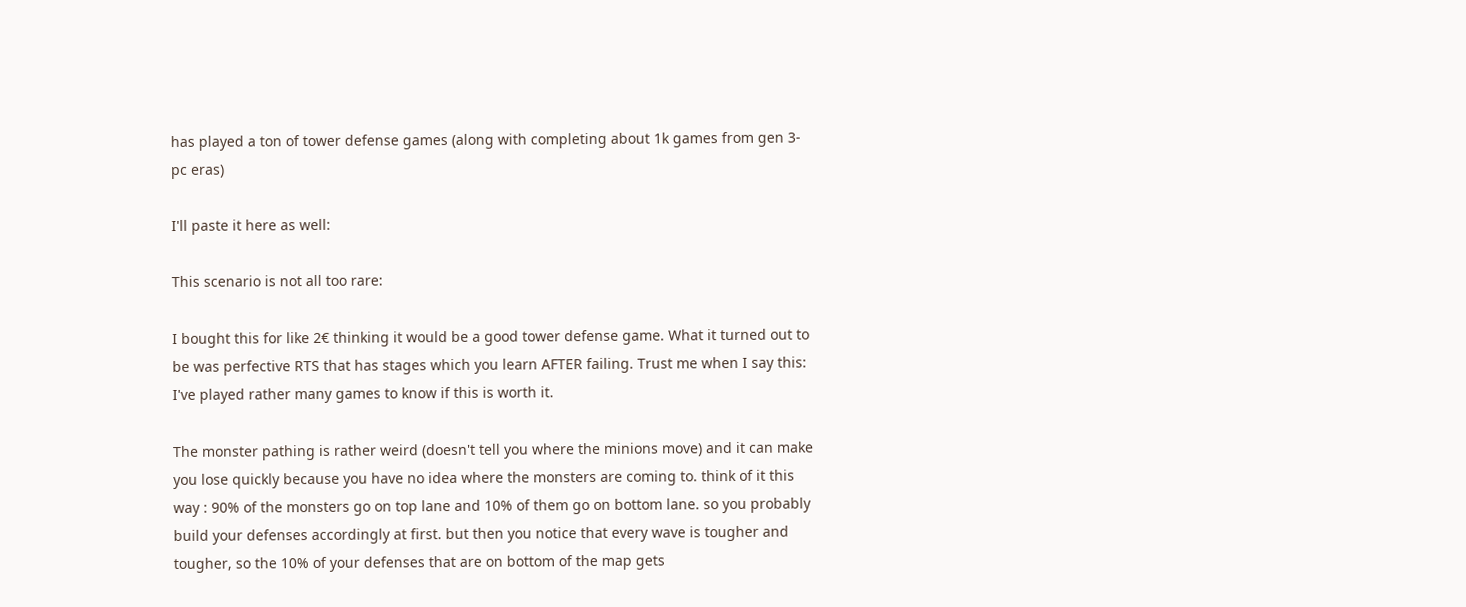has played a ton of tower defense games (along with completing about 1k games from gen 3-pc eras)

I'll paste it here as well:

This scenario is not all too rare:

I bought this for like 2€ thinking it would be a good tower defense game. What it turned out to be was perfective RTS that has stages which you learn AFTER failing. Trust me when I say this: I've played rather many games to know if this is worth it.

The monster pathing is rather weird (doesn't tell you where the minions move) and it can make you lose quickly because you have no idea where the monsters are coming to. think of it this way : 90% of the monsters go on top lane and 10% of them go on bottom lane. so you probably build your defenses accordingly at first. but then you notice that every wave is tougher and tougher, so the 10% of your defenses that are on bottom of the map gets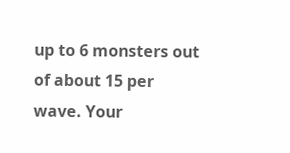up to 6 monsters out of about 15 per wave. Your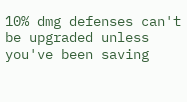10% dmg defenses can't be upgraded unless you've been saving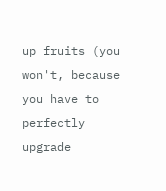up fruits (you won't, because you have to perfectly upgrade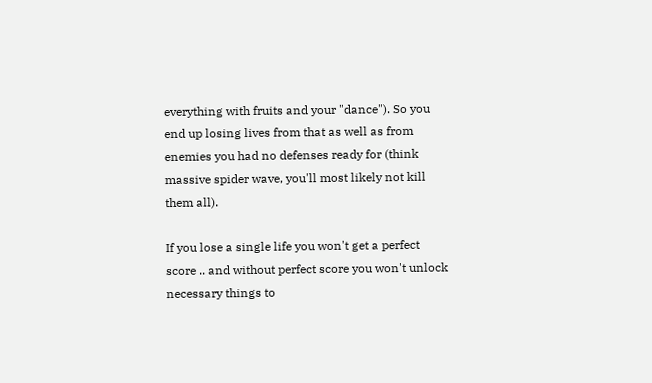everything with fruits and your "dance"). So you end up losing lives from that as well as from enemies you had no defenses ready for (think massive spider wave, you'll most likely not kill them all).

If you lose a single life you won't get a perfect score .. and without perfect score you won't unlock necessary things to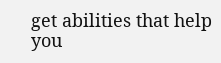get abilities that help you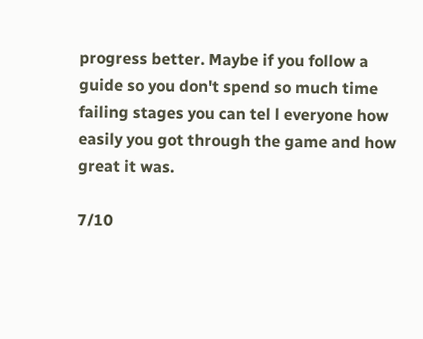progress better. Maybe if you follow a guide so you don't spend so much time failing stages you can tel l everyone how easily you got through the game and how great it was.

7/10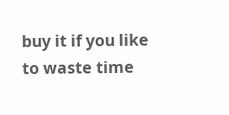buy it if you like to waste time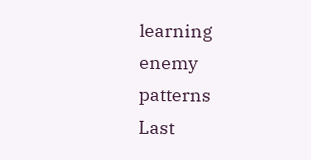learning enemy patterns
Last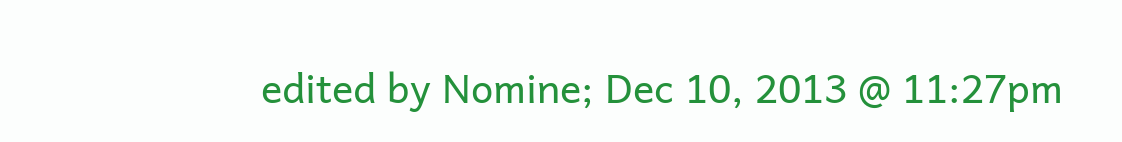edited by Nomine; Dec 10, 2013 @ 11:27pm